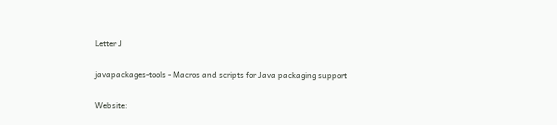Letter J

javapackages-tools - Macros and scripts for Java packaging support

Website: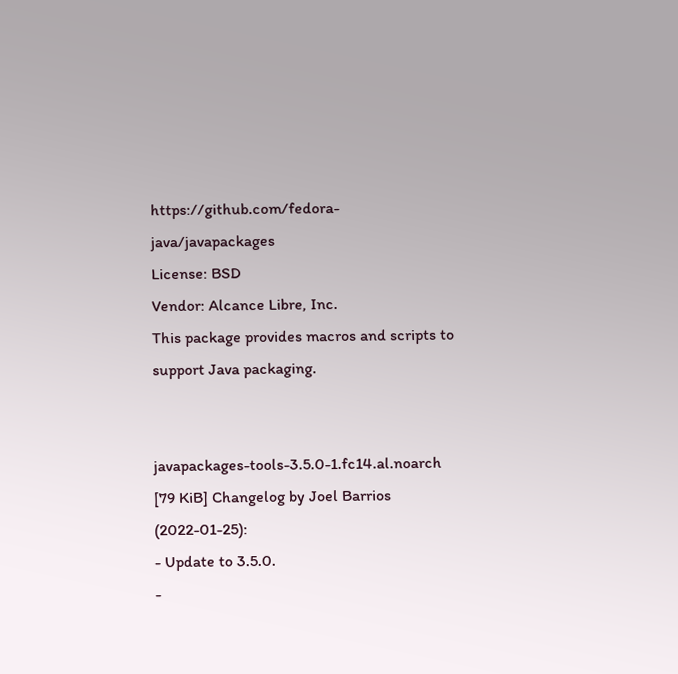https://github.com/fedora-java/javapackages
License: BSD
Vendor: Alcance Libre, Inc.
This package provides macros and scripts to support Java packaging.


javapackages-tools-3.5.0-1.fc14.al.noarch [79 KiB] Changelog by Joel Barrios (2022-01-25):
- Update to 3.5.0.
-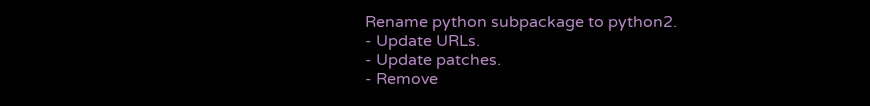Rename python subpackage to python2.
- Update URLs.
- Update patches.
- Remove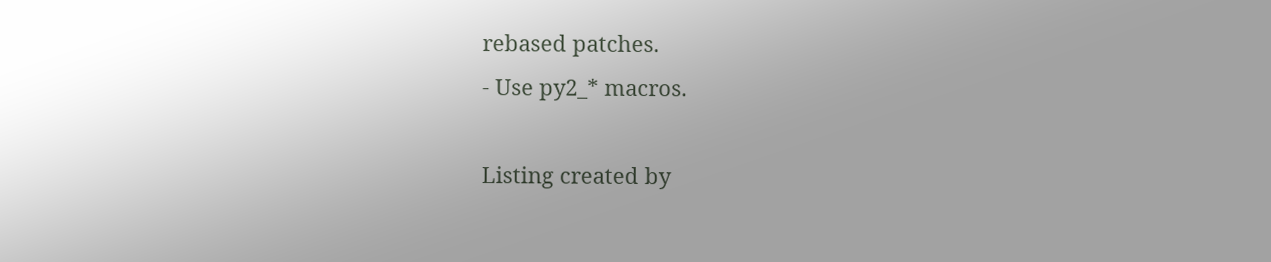rebased patches.
- Use py2_* macros.

Listing created by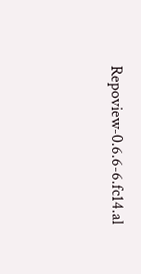Repoview-0.6.6-6.fc14.al